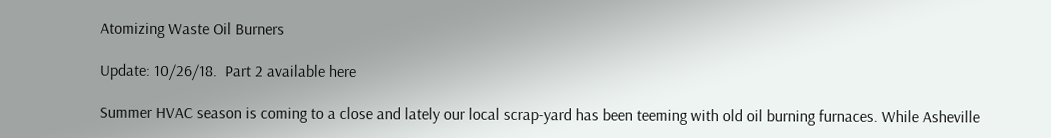Atomizing Waste Oil Burners

Update: 10/26/18.  Part 2 available here

Summer HVAC season is coming to a close and lately our local scrap-yard has been teeming with old oil burning furnaces. While Asheville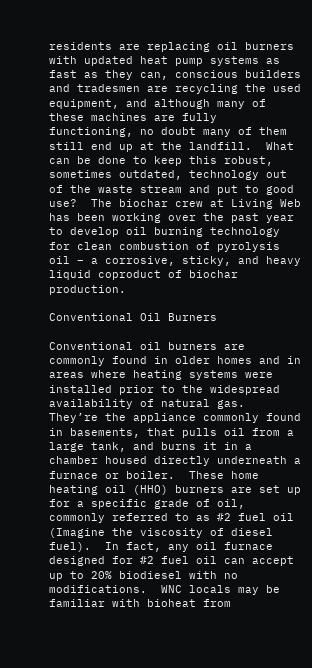residents are replacing oil burners with updated heat pump systems as fast as they can, conscious builders and tradesmen are recycling the used equipment, and although many of these machines are fully functioning, no doubt many of them still end up at the landfill.  What can be done to keep this robust, sometimes outdated, technology out of the waste stream and put to good use?  The biochar crew at Living Web has been working over the past year to develop oil burning technology for clean combustion of pyrolysis oil – a corrosive, sticky, and heavy liquid coproduct of biochar production.

Conventional Oil Burners

Conventional oil burners are commonly found in older homes and in areas where heating systems were installed prior to the widespread availability of natural gas.  They’re the appliance commonly found in basements, that pulls oil from a large tank, and burns it in a chamber housed directly underneath a furnace or boiler.  These home heating oil (HHO) burners are set up for a specific grade of oil, commonly referred to as #2 fuel oil (Imagine the viscosity of diesel fuel).  In fact, any oil furnace designed for #2 fuel oil can accept up to 20% biodiesel with no modifications.  WNC locals may be familiar with bioheat from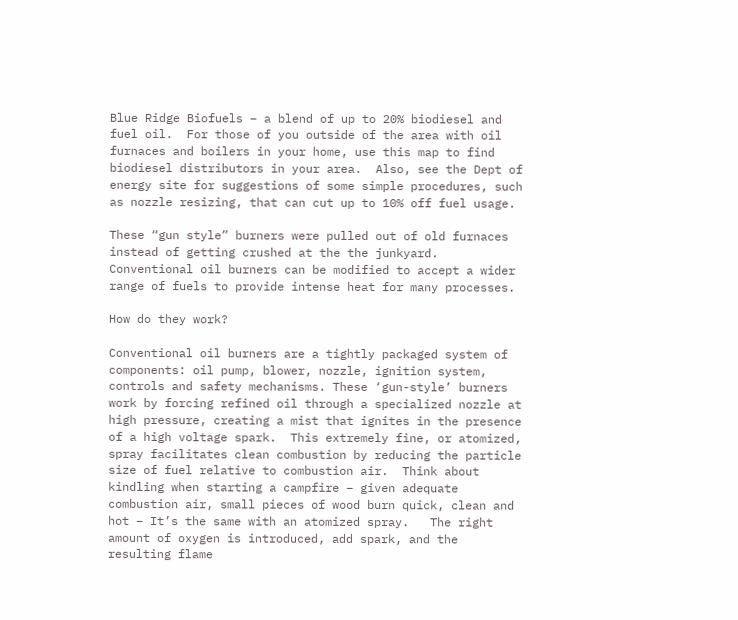Blue Ridge Biofuels – a blend of up to 20% biodiesel and fuel oil.  For those of you outside of the area with oil furnaces and boilers in your home, use this map to find biodiesel distributors in your area.  Also, see the Dept of energy site for suggestions of some simple procedures, such as nozzle resizing, that can cut up to 10% off fuel usage.

These “gun style” burners were pulled out of old furnaces instead of getting crushed at the the junkyard. Conventional oil burners can be modified to accept a wider range of fuels to provide intense heat for many processes.

How do they work?

Conventional oil burners are a tightly packaged system of components: oil pump, blower, nozzle, ignition system, controls and safety mechanisms. These ‘gun-style’ burners work by forcing refined oil through a specialized nozzle at high pressure, creating a mist that ignites in the presence of a high voltage spark.  This extremely fine, or atomized, spray facilitates clean combustion by reducing the particle size of fuel relative to combustion air.  Think about kindling when starting a campfire – given adequate combustion air, small pieces of wood burn quick, clean and hot – It’s the same with an atomized spray.   The right amount of oxygen is introduced, add spark, and the resulting flame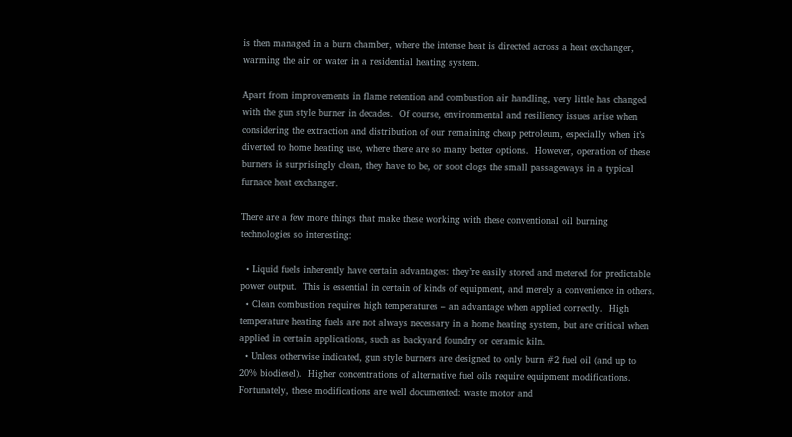is then managed in a burn chamber, where the intense heat is directed across a heat exchanger, warming the air or water in a residential heating system.

Apart from improvements in flame retention and combustion air handling, very little has changed with the gun style burner in decades.  Of course, environmental and resiliency issues arise when considering the extraction and distribution of our remaining cheap petroleum, especially when it’s diverted to home heating use, where there are so many better options.  However, operation of these burners is surprisingly clean, they have to be, or soot clogs the small passageways in a typical furnace heat exchanger.

There are a few more things that make these working with these conventional oil burning technologies so interesting:

  • Liquid fuels inherently have certain advantages: they’re easily stored and metered for predictable power output.  This is essential in certain of kinds of equipment, and merely a convenience in others.
  • Clean combustion requires high temperatures – an advantage when applied correctly.  High temperature heating fuels are not always necessary in a home heating system, but are critical when applied in certain applications, such as backyard foundry or ceramic kiln.
  • Unless otherwise indicated, gun style burners are designed to only burn #2 fuel oil (and up to 20% biodiesel).  Higher concentrations of alternative fuel oils require equipment modifications.  Fortunately, these modifications are well documented: waste motor and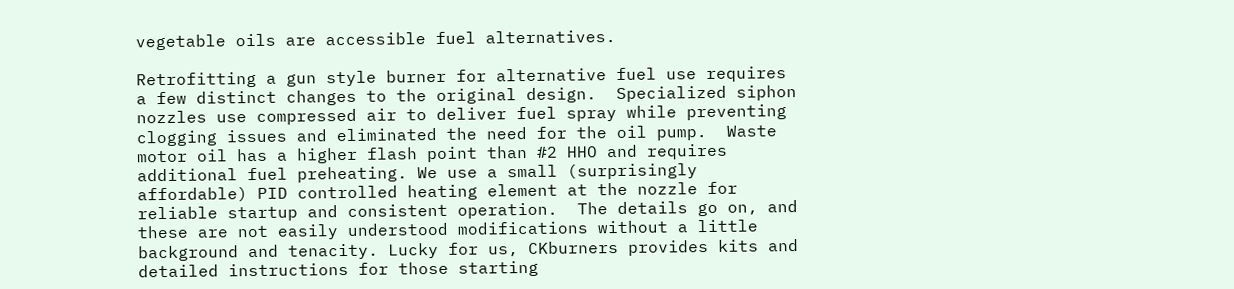vegetable oils are accessible fuel alternatives.

Retrofitting a gun style burner for alternative fuel use requires a few distinct changes to the original design.  Specialized siphon nozzles use compressed air to deliver fuel spray while preventing clogging issues and eliminated the need for the oil pump.  Waste motor oil has a higher flash point than #2 HHO and requires additional fuel preheating. We use a small (surprisingly affordable) PID controlled heating element at the nozzle for reliable startup and consistent operation.  The details go on, and these are not easily understood modifications without a little background and tenacity. Lucky for us, CKburners provides kits and detailed instructions for those starting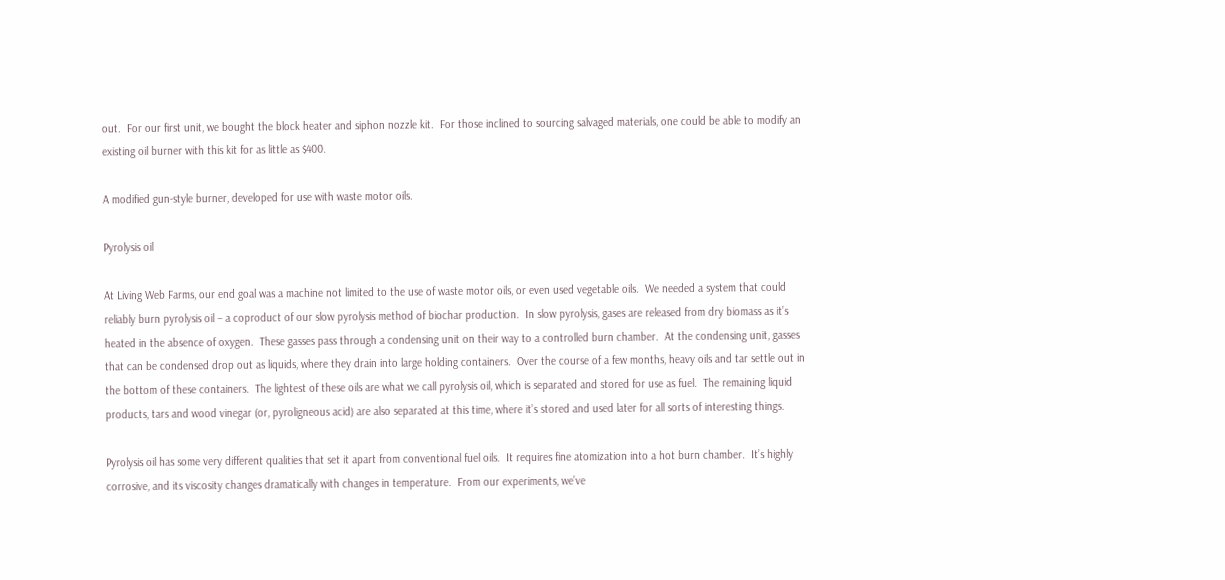out.  For our first unit, we bought the block heater and siphon nozzle kit.  For those inclined to sourcing salvaged materials, one could be able to modify an existing oil burner with this kit for as little as $400.

A modified gun-style burner, developed for use with waste motor oils.

Pyrolysis oil

At Living Web Farms, our end goal was a machine not limited to the use of waste motor oils, or even used vegetable oils.  We needed a system that could reliably burn pyrolysis oil – a coproduct of our slow pyrolysis method of biochar production.  In slow pyrolysis, gases are released from dry biomass as it’s heated in the absence of oxygen.  These gasses pass through a condensing unit on their way to a controlled burn chamber.  At the condensing unit, gasses that can be condensed drop out as liquids, where they drain into large holding containers.  Over the course of a few months, heavy oils and tar settle out in the bottom of these containers.  The lightest of these oils are what we call pyrolysis oil, which is separated and stored for use as fuel.  The remaining liquid products, tars and wood vinegar (or, pyroligneous acid) are also separated at this time, where it’s stored and used later for all sorts of interesting things.

Pyrolysis oil has some very different qualities that set it apart from conventional fuel oils.  It requires fine atomization into a hot burn chamber.  It’s highly corrosive, and its viscosity changes dramatically with changes in temperature.  From our experiments, we’ve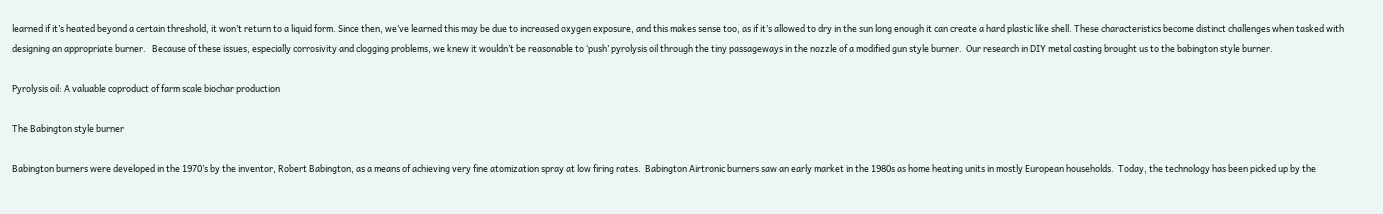learned if it’s heated beyond a certain threshold, it won’t return to a liquid form. Since then, we’ve learned this may be due to increased oxygen exposure, and this makes sense too, as if it’s allowed to dry in the sun long enough it can create a hard plastic like shell. These characteristics become distinct challenges when tasked with designing an appropriate burner.   Because of these issues, especially corrosivity and clogging problems, we knew it wouldn’t be reasonable to ‘push’ pyrolysis oil through the tiny passageways in the nozzle of a modified gun style burner.  Our research in DIY metal casting brought us to the babington style burner.

Pyrolysis oil: A valuable coproduct of farm scale biochar production

The Babington style burner

Babington burners were developed in the 1970’s by the inventor, Robert Babington, as a means of achieving very fine atomization spray at low firing rates.  Babington Airtronic burners saw an early market in the 1980s as home heating units in mostly European households.  Today, the technology has been picked up by the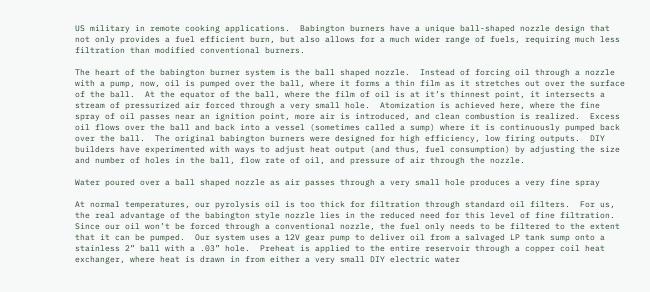US military in remote cooking applications.  Babington burners have a unique ball-shaped nozzle design that not only provides a fuel efficient burn, but also allows for a much wider range of fuels, requiring much less filtration than modified conventional burners.

The heart of the babington burner system is the ball shaped nozzle.  Instead of forcing oil through a nozzle with a pump, now, oil is pumped over the ball, where it forms a thin film as it stretches out over the surface of the ball.  At the equator of the ball, where the film of oil is at it’s thinnest point, it intersects a stream of pressurized air forced through a very small hole.  Atomization is achieved here, where the fine spray of oil passes near an ignition point, more air is introduced, and clean combustion is realized.  Excess oil flows over the ball and back into a vessel (sometimes called a sump) where it is continuously pumped back over the ball.  The original babington burners were designed for high efficiency, low firing outputs.  DIY builders have experimented with ways to adjust heat output (and thus, fuel consumption) by adjusting the size and number of holes in the ball, flow rate of oil, and pressure of air through the nozzle.

Water poured over a ball shaped nozzle as air passes through a very small hole produces a very fine spray

At normal temperatures, our pyrolysis oil is too thick for filtration through standard oil filters.  For us, the real advantage of the babington style nozzle lies in the reduced need for this level of fine filtration.  Since our oil won’t be forced through a conventional nozzle, the fuel only needs to be filtered to the extent that it can be pumped.  Our system uses a 12V gear pump to deliver oil from a salvaged LP tank sump onto a stainless 2” ball with a .03” hole.  Preheat is applied to the entire reservoir through a copper coil heat exchanger, where heat is drawn in from either a very small DIY electric water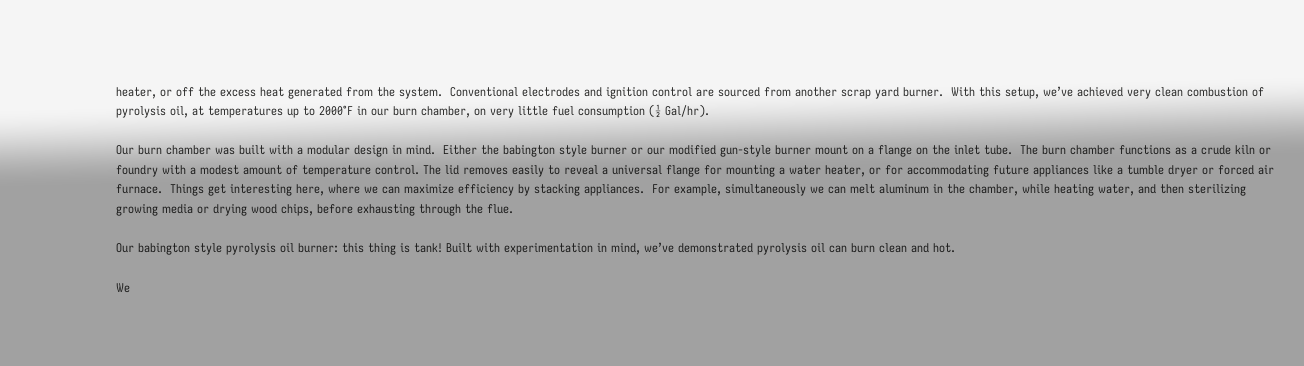heater, or off the excess heat generated from the system.  Conventional electrodes and ignition control are sourced from another scrap yard burner.  With this setup, we’ve achieved very clean combustion of pyrolysis oil, at temperatures up to 2000°F in our burn chamber, on very little fuel consumption (½ Gal/hr).

Our burn chamber was built with a modular design in mind.  Either the babington style burner or our modified gun-style burner mount on a flange on the inlet tube.  The burn chamber functions as a crude kiln or foundry with a modest amount of temperature control. The lid removes easily to reveal a universal flange for mounting a water heater, or for accommodating future appliances like a tumble dryer or forced air furnace.  Things get interesting here, where we can maximize efficiency by stacking appliances.  For example, simultaneously we can melt aluminum in the chamber, while heating water, and then sterilizing growing media or drying wood chips, before exhausting through the flue.

Our babington style pyrolysis oil burner: this thing is tank! Built with experimentation in mind, we’ve demonstrated pyrolysis oil can burn clean and hot.

We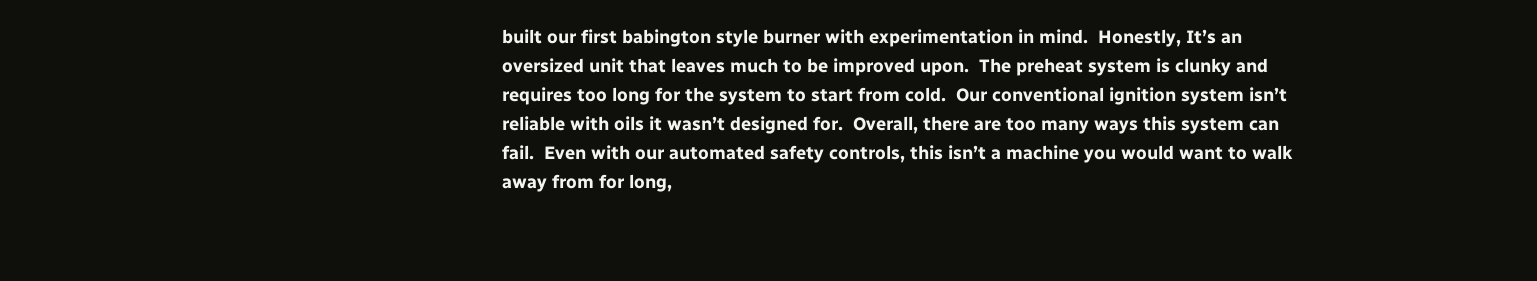built our first babington style burner with experimentation in mind.  Honestly, It’s an oversized unit that leaves much to be improved upon.  The preheat system is clunky and requires too long for the system to start from cold.  Our conventional ignition system isn’t reliable with oils it wasn’t designed for.  Overall, there are too many ways this system can fail.  Even with our automated safety controls, this isn’t a machine you would want to walk away from for long,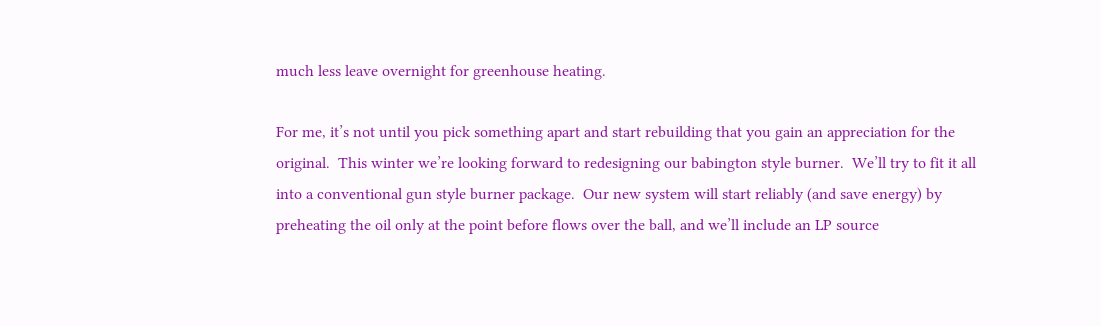much less leave overnight for greenhouse heating.

For me, it’s not until you pick something apart and start rebuilding that you gain an appreciation for the original.  This winter we’re looking forward to redesigning our babington style burner.  We’ll try to fit it all into a conventional gun style burner package.  Our new system will start reliably (and save energy) by preheating the oil only at the point before flows over the ball, and we’ll include an LP source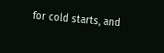for cold starts, and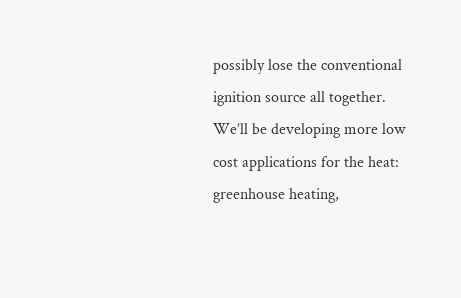possibly lose the conventional ignition source all together.  We’ll be developing more low cost applications for the heat: greenhouse heating,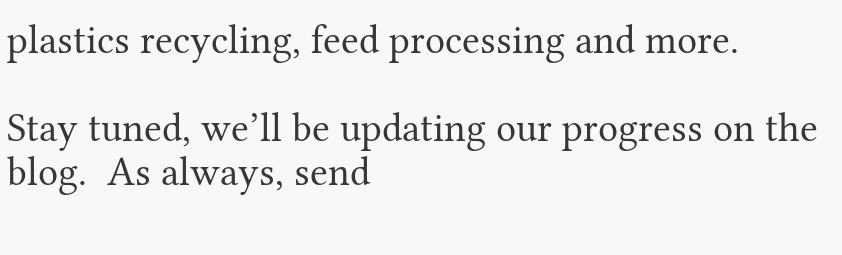plastics recycling, feed processing and more.

Stay tuned, we’ll be updating our progress on the blog.  As always, send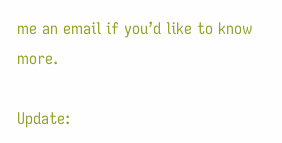me an email if you’d like to know more.

Update: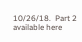10/26/18.  Part 2 available here